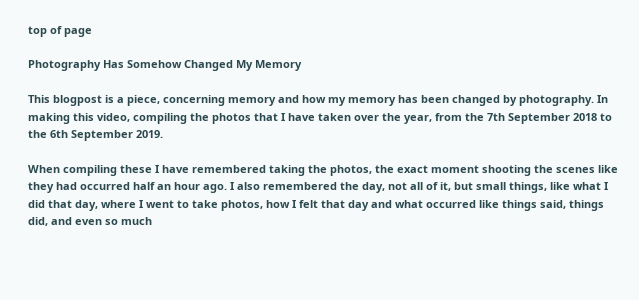top of page

Photography Has Somehow Changed My Memory

This blogpost is a piece, concerning memory and how my memory has been changed by photography. In making this video, compiling the photos that I have taken over the year, from the 7th September 2018 to the 6th September 2019.

When compiling these I have remembered taking the photos, the exact moment shooting the scenes like they had occurred half an hour ago. I also remembered the day, not all of it, but small things, like what I did that day, where I went to take photos, how I felt that day and what occurred like things said, things did, and even so much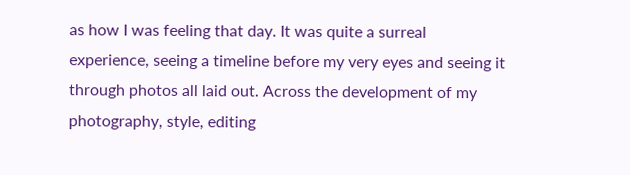as how I was feeling that day. It was quite a surreal experience, seeing a timeline before my very eyes and seeing it through photos all laid out. Across the development of my photography, style, editing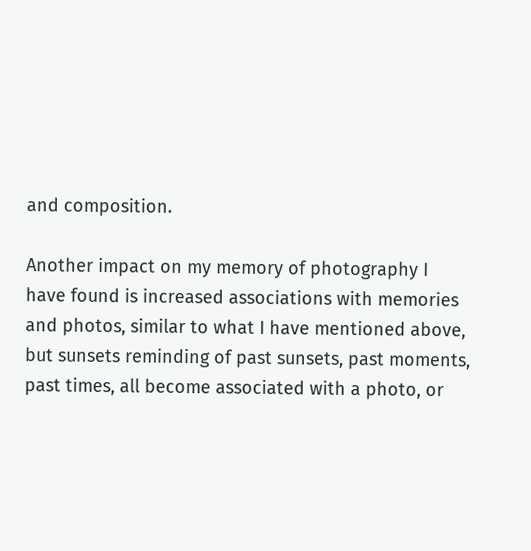and composition.

Another impact on my memory of photography I have found is increased associations with memories and photos, similar to what I have mentioned above, but sunsets reminding of past sunsets, past moments, past times, all become associated with a photo, or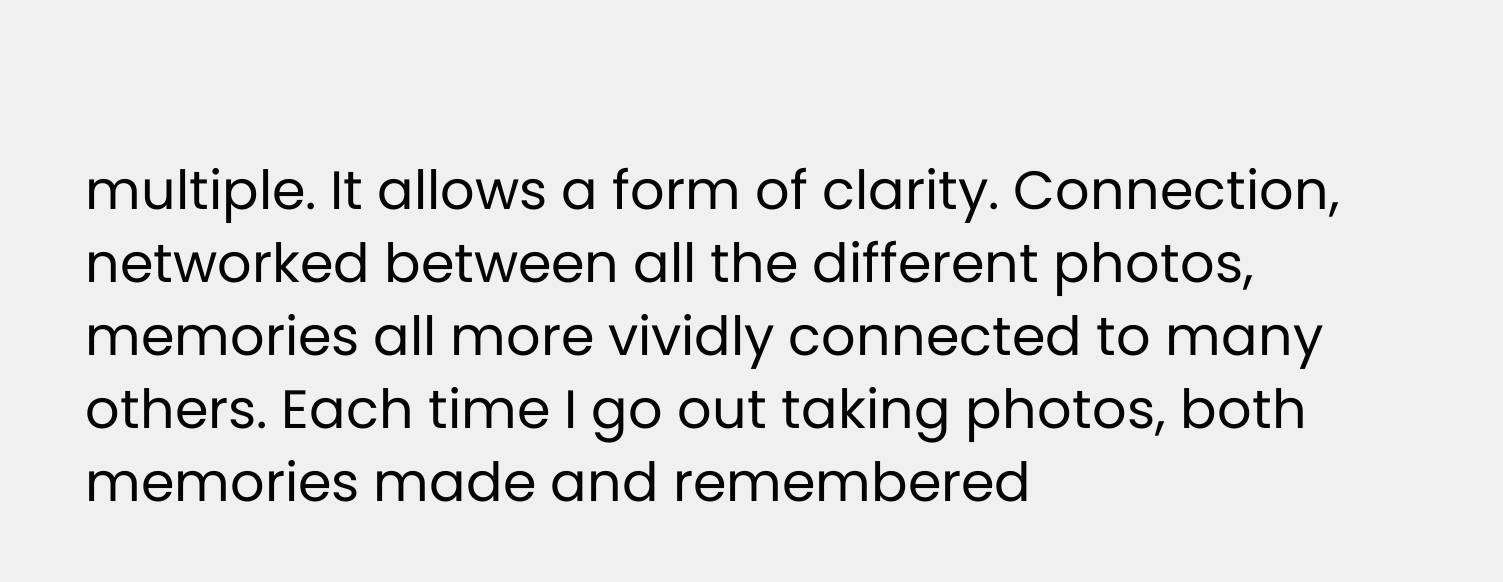multiple. It allows a form of clarity. Connection, networked between all the different photos, memories all more vividly connected to many others. Each time I go out taking photos, both memories made and remembered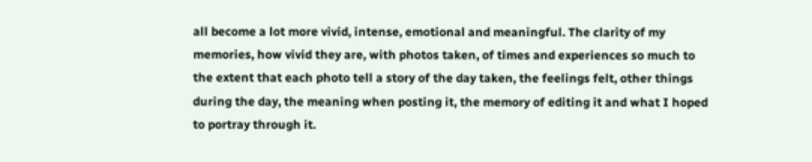all become a lot more vivid, intense, emotional and meaningful. The clarity of my memories, how vivid they are, with photos taken, of times and experiences so much to the extent that each photo tell a story of the day taken, the feelings felt, other things during the day, the meaning when posting it, the memory of editing it and what I hoped to portray through it.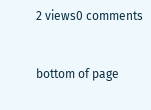2 views0 comments


bottom of page